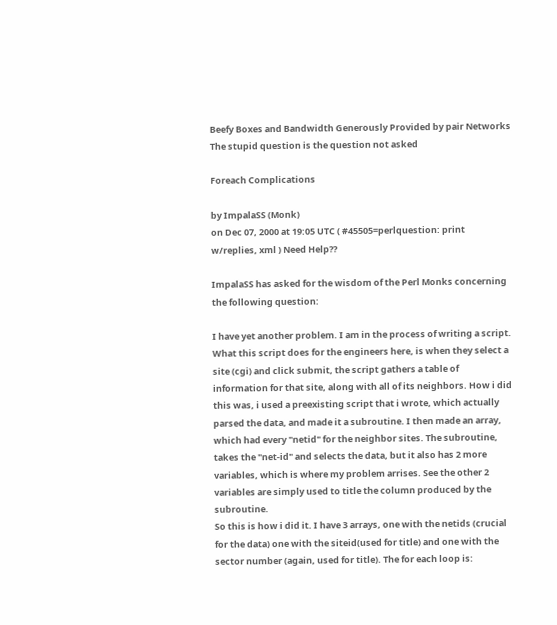Beefy Boxes and Bandwidth Generously Provided by pair Networks
The stupid question is the question not asked

Foreach Complications

by ImpalaSS (Monk)
on Dec 07, 2000 at 19:05 UTC ( #45505=perlquestion: print w/replies, xml ) Need Help??

ImpalaSS has asked for the wisdom of the Perl Monks concerning the following question:

I have yet another problem. I am in the process of writing a script. What this script does for the engineers here, is when they select a site (cgi) and click submit, the script gathers a table of information for that site, along with all of its neighbors. How i did this was, i used a preexisting script that i wrote, which actually parsed the data, and made it a subroutine. I then made an array, which had every "netid" for the neighbor sites. The subroutine, takes the "net-id" and selects the data, but it also has 2 more variables, which is where my problem arrises. See the other 2 variables are simply used to title the column produced by the subroutine.
So this is how i did it. I have 3 arrays, one with the netids (crucial for the data) one with the siteid(used for title) and one with the sector number (again, used for title). The for each loop is: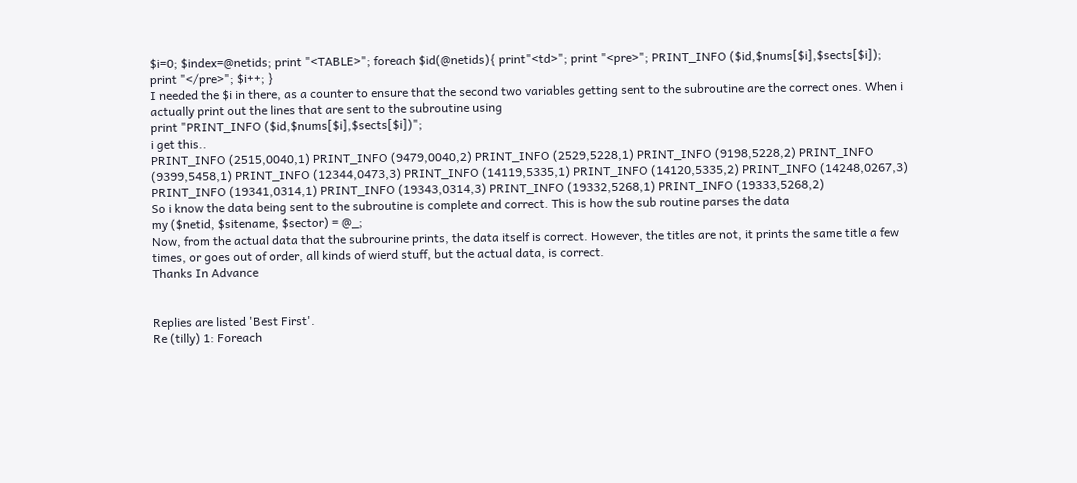$i=0; $index=@netids; print "<TABLE>"; foreach $id(@netids){ print"<td>"; print "<pre>"; PRINT_INFO ($id,$nums[$i],$sects[$i]); print "</pre>"; $i++; }
I needed the $i in there, as a counter to ensure that the second two variables getting sent to the subroutine are the correct ones. When i actually print out the lines that are sent to the subroutine using
print "PRINT_INFO ($id,$nums[$i],$sects[$i])";
i get this..
PRINT_INFO (2515,0040,1) PRINT_INFO (9479,0040,2) PRINT_INFO (2529,5228,1) PRINT_INFO (9198,5228,2) PRINT_INFO (9399,5458,1) PRINT_INFO (12344,0473,3) PRINT_INFO (14119,5335,1) PRINT_INFO (14120,5335,2) PRINT_INFO (14248,0267,3) PRINT_INFO (19341,0314,1) PRINT_INFO (19343,0314,3) PRINT_INFO (19332,5268,1) PRINT_INFO (19333,5268,2)
So i know the data being sent to the subroutine is complete and correct. This is how the sub routine parses the data
my ($netid, $sitename, $sector) = @_;
Now, from the actual data that the subrourine prints, the data itself is correct. However, the titles are not, it prints the same title a few times, or goes out of order, all kinds of wierd stuff, but the actual data, is correct.
Thanks In Advance


Replies are listed 'Best First'.
Re (tilly) 1: Foreach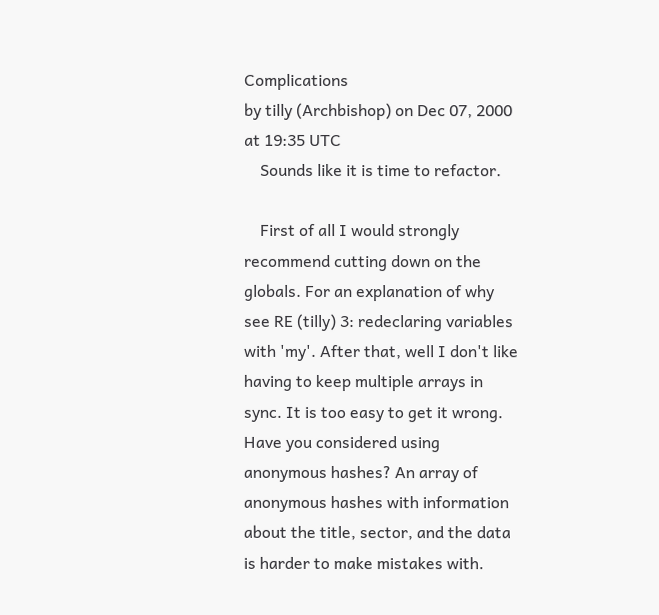Complications
by tilly (Archbishop) on Dec 07, 2000 at 19:35 UTC
    Sounds like it is time to refactor.

    First of all I would strongly recommend cutting down on the globals. For an explanation of why see RE (tilly) 3: redeclaring variables with 'my'. After that, well I don't like having to keep multiple arrays in sync. It is too easy to get it wrong. Have you considered using anonymous hashes? An array of anonymous hashes with information about the title, sector, and the data is harder to make mistakes with.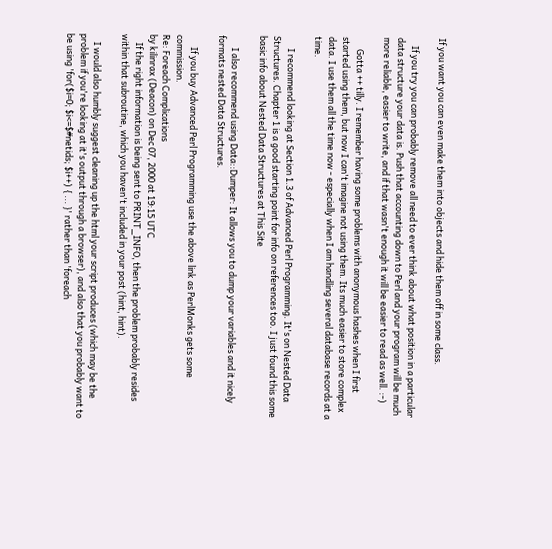If you want you can even make them into objects and hide them off in some class.

    If you try you can probably remove all need to ever think about what position in a particular data structure your data is. Push that accounting down to Perl and your program will be much more reliable, easier to write, and if that wasn't enough it will be easier to read as well. :-)

      Gotta ++ tilly. I remember having some problems with anonymous hashes when I first started using them, but now I can't imagine not using them. Its much easier to store complex data. I use them all the time now - especially when I am handling several database records at a time.

      I recommend looking at Section 1.3 of Advanced Perl Programming. It's on Nested Data Structures. Chapter 1 is a good starting point for info on references too. I just found this some basic info about Nested Data Structures at This Site

      I also recommend using Data::Dumper: It allows you to dump your variables and it nicely formats nested Data Structures.

      If you buy Advanced Perl Programming use the above link as PerlMonks gets some commission.
Re: Foreach Complications
by kilinrax (Deacon) on Dec 07, 2000 at 19:15 UTC
    If the right information is being sent to PRINT_INFO, then the problem probably resides within that subroutine, which you haven't included in your post (hint, hint).

    I would also humbly suggest cleaning up the html your script produces (which may be the problem if you're looking at it's output through a browser), and also that you probably want to be using 'for($i=0; $i<=$#netids; $i++) { ... }' rather than 'foreach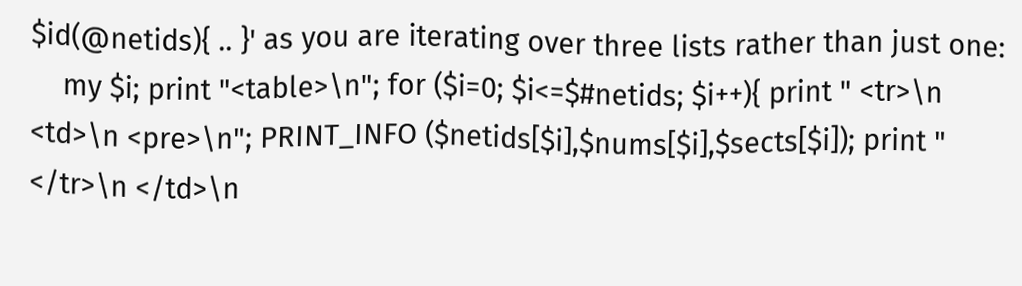$id(@netids){ .. }' as you are iterating over three lists rather than just one:
    my $i; print "<table>\n"; for ($i=0; $i<=$#netids; $i++){ print " <tr>\n <td>\n <pre>\n"; PRINT_INFO ($netids[$i],$nums[$i],$sects[$i]); print " </tr>\n </td>\n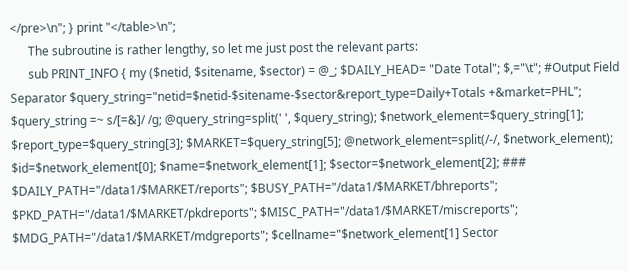</pre>\n"; } print "</table>\n";
      The subroutine is rather lengthy, so let me just post the relevant parts:
      sub PRINT_INFO { my ($netid, $sitename, $sector) = @_; $DAILY_HEAD= "Date Total"; $,="\t"; #Output Field Separator $query_string="netid=$netid-$sitename-$sector&report_type=Daily+Totals +&market=PHL"; $query_string =~ s/[=&]/ /g; @query_string=split(' ', $query_string); $network_element=$query_string[1]; $report_type=$query_string[3]; $MARKET=$query_string[5]; @network_element=split(/-/, $network_element); $id=$network_element[0]; $name=$network_element[1]; $sector=$network_element[2]; ### $DAILY_PATH="/data1/$MARKET/reports"; $BUSY_PATH="/data1/$MARKET/bhreports"; $PKD_PATH="/data1/$MARKET/pkdreports"; $MISC_PATH="/data1/$MARKET/miscreports"; $MDG_PATH="/data1/$MARKET/mdgreports"; $cellname="$network_element[1] Sector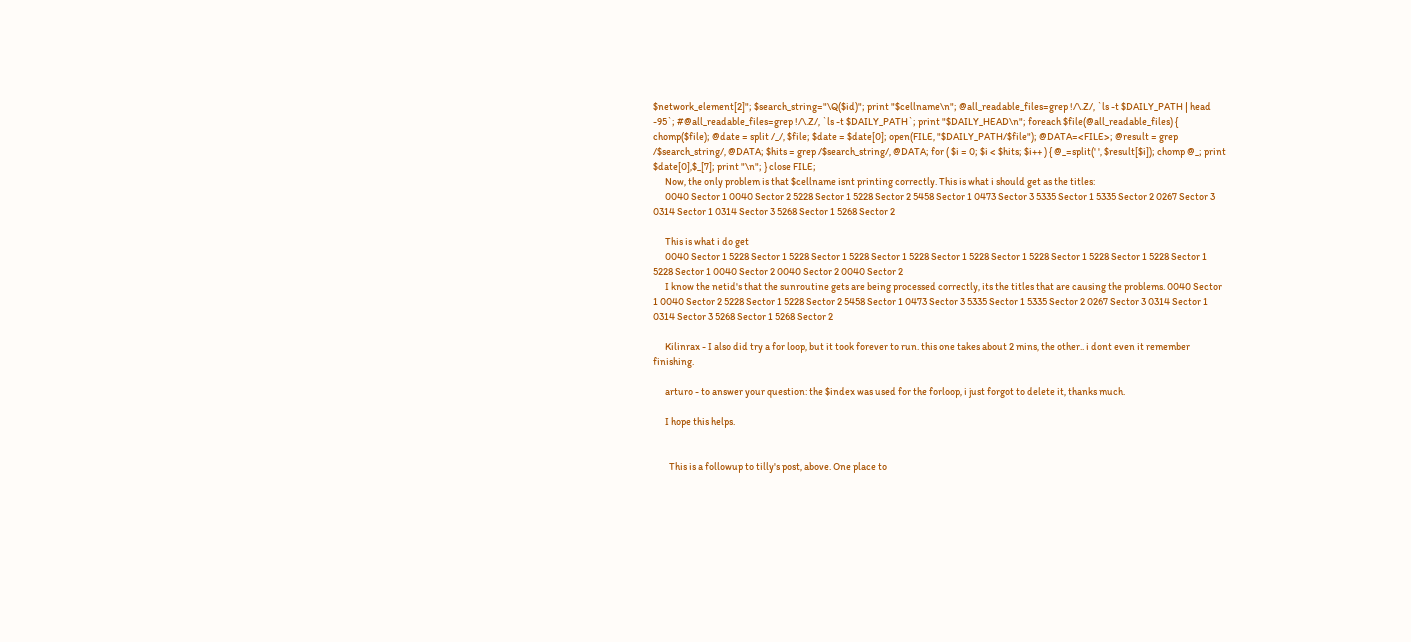$network_element[2]"; $search_string="\Q($id)"; print "$cellname\n"; @all_readable_files=grep !/\.Z/, `ls -t $DAILY_PATH | head -95`; #@all_readable_files=grep !/\.Z/, `ls -t $DAILY_PATH`; print "$DAILY_HEAD\n"; foreach $file(@all_readable_files) { chomp($file); @date = split /_/, $file; $date = $date[0]; open(FILE, "$DAILY_PATH/$file"); @DATA=<FILE>; @result = grep /$search_string/, @DATA; $hits = grep /$search_string/, @DATA; for ( $i = 0; $i < $hits; $i++ ) { @_=split(' ', $result[$i]); chomp @_; print $date[0],$_[7]; print "\n"; } close FILE;
      Now, the only problem is that $cellname isnt printing correctly. This is what i should get as the titles:
      0040 Sector 1 0040 Sector 2 5228 Sector 1 5228 Sector 2 5458 Sector 1 0473 Sector 3 5335 Sector 1 5335 Sector 2 0267 Sector 3 0314 Sector 1 0314 Sector 3 5268 Sector 1 5268 Sector 2

      This is what i do get
      0040 Sector 1 5228 Sector 1 5228 Sector 1 5228 Sector 1 5228 Sector 1 5228 Sector 1 5228 Sector 1 5228 Sector 1 5228 Sector 1 5228 Sector 1 0040 Sector 2 0040 Sector 2 0040 Sector 2
      I know the netid's that the sunroutine gets are being processed correctly, its the titles that are causing the problems. 0040 Sector 1 0040 Sector 2 5228 Sector 1 5228 Sector 2 5458 Sector 1 0473 Sector 3 5335 Sector 1 5335 Sector 2 0267 Sector 3 0314 Sector 1 0314 Sector 3 5268 Sector 1 5268 Sector 2

      Kilinrax - I also did try a for loop, but it took forever to run. this one takes about 2 mins, the other.. i dont even it remember finishing.

      arturo - to answer your question: the $index was used for the forloop, i just forgot to delete it, thanks much.

      I hope this helps.


        This is a followup to tilly's post, above. One place to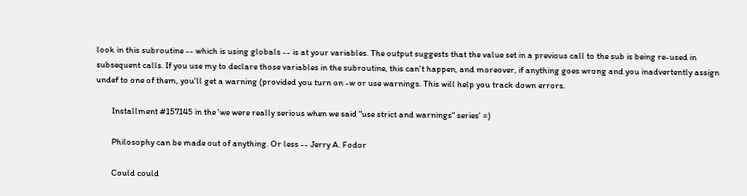look in this subroutine -- which is using globals -- is at your variables. The output suggests that the value set in a previous call to the sub is being re-used in subsequent calls. If you use my to declare those variables in the subroutine, this can't happen, and moreover, if anything goes wrong and you inadvertently assign undef to one of them, you'll get a warning (provided you turn on -w or use warnings. This will help you track down errors.

        Installment #157145 in the 'we were really serious when we said "use strict and warnings" series' =)

        Philosophy can be made out of anything. Or less -- Jerry A. Fodor

        Could could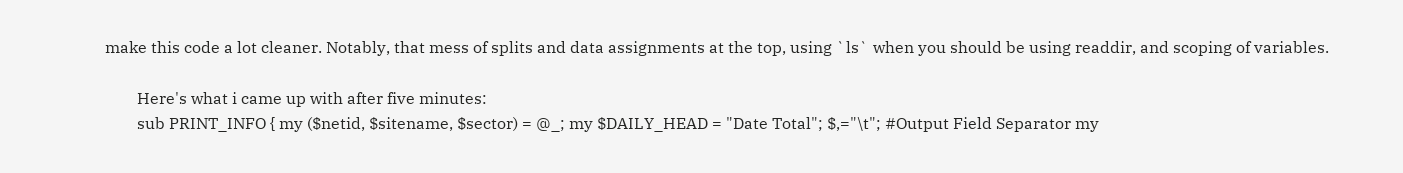make this code a lot cleaner. Notably, that mess of splits and data assignments at the top, using `ls` when you should be using readdir, and scoping of variables.

        Here's what i came up with after five minutes:
        sub PRINT_INFO { my ($netid, $sitename, $sector) = @_; my $DAILY_HEAD = "Date Total"; $,="\t"; #Output Field Separator my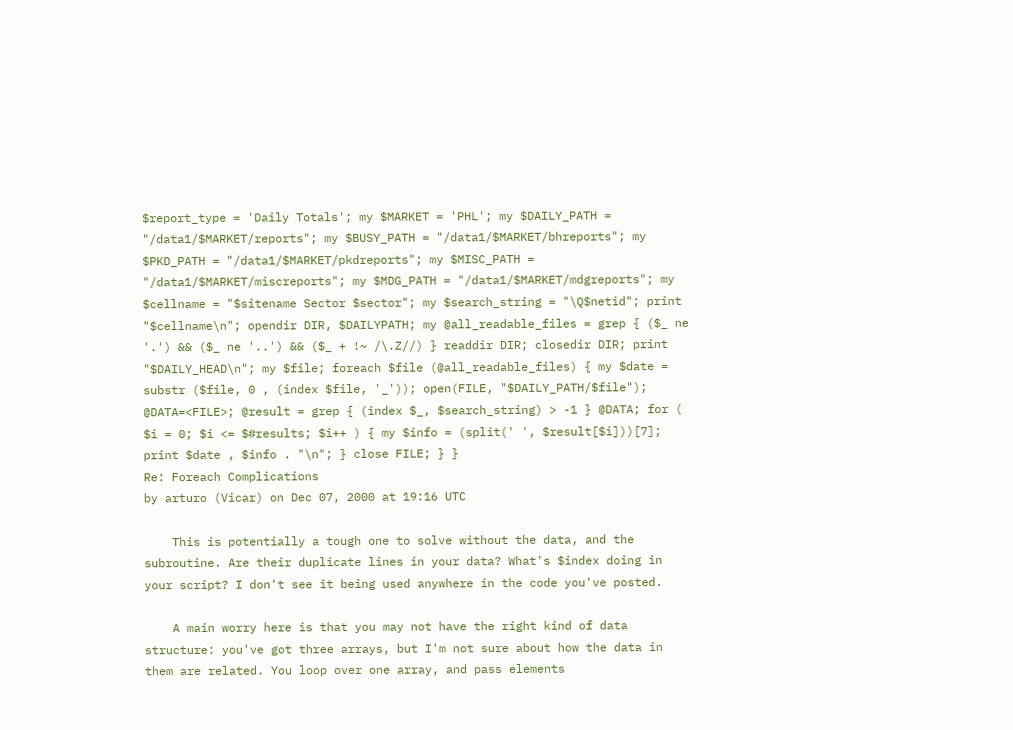$report_type = 'Daily Totals'; my $MARKET = 'PHL'; my $DAILY_PATH = "/data1/$MARKET/reports"; my $BUSY_PATH = "/data1/$MARKET/bhreports"; my $PKD_PATH = "/data1/$MARKET/pkdreports"; my $MISC_PATH = "/data1/$MARKET/miscreports"; my $MDG_PATH = "/data1/$MARKET/mdgreports"; my $cellname = "$sitename Sector $sector"; my $search_string = "\Q$netid"; print "$cellname\n"; opendir DIR, $DAILYPATH; my @all_readable_files = grep { ($_ ne '.') && ($_ ne '..') && ($_ + !~ /\.Z//) } readdir DIR; closedir DIR; print "$DAILY_HEAD\n"; my $file; foreach $file (@all_readable_files) { my $date = substr ($file, 0 , (index $file, '_')); open(FILE, "$DAILY_PATH/$file"); @DATA=<FILE>; @result = grep { (index $_, $search_string) > -1 } @DATA; for ( $i = 0; $i <= $#results; $i++ ) { my $info = (split(' ', $result[$i]))[7]; print $date , $info . "\n"; } close FILE; } }
Re: Foreach Complications
by arturo (Vicar) on Dec 07, 2000 at 19:16 UTC

    This is potentially a tough one to solve without the data, and the subroutine. Are their duplicate lines in your data? What's $index doing in your script? I don't see it being used anywhere in the code you've posted.

    A main worry here is that you may not have the right kind of data structure: you've got three arrays, but I'm not sure about how the data in them are related. You loop over one array, and pass elements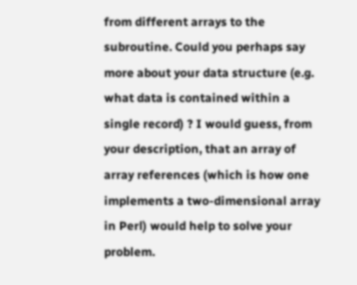from different arrays to the subroutine. Could you perhaps say more about your data structure (e.g. what data is contained within a single record) ? I would guess, from your description, that an array of array references (which is how one implements a two-dimensional array in Perl) would help to solve your problem.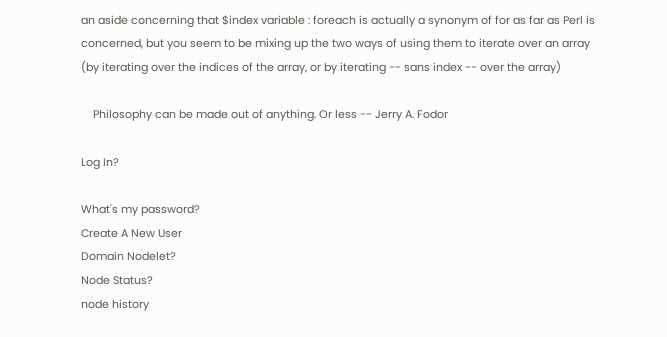an aside concerning that $index variable : foreach is actually a synonym of for as far as Perl is concerned, but you seem to be mixing up the two ways of using them to iterate over an array (by iterating over the indices of the array, or by iterating -- sans index -- over the array)

    Philosophy can be made out of anything. Or less -- Jerry A. Fodor

Log In?

What's my password?
Create A New User
Domain Nodelet?
Node Status?
node history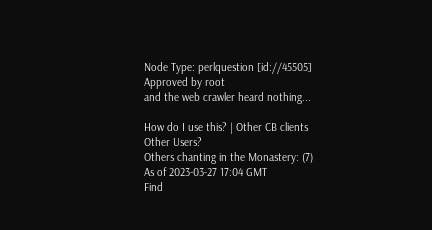Node Type: perlquestion [id://45505]
Approved by root
and the web crawler heard nothing...

How do I use this? | Other CB clients
Other Users?
Others chanting in the Monastery: (7)
As of 2023-03-27 17:04 GMT
Find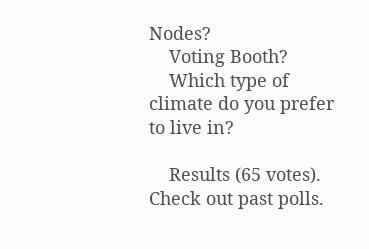Nodes?
    Voting Booth?
    Which type of climate do you prefer to live in?

    Results (65 votes). Check out past polls.